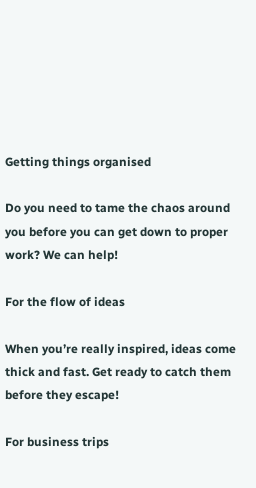Getting things organised

Do you need to tame the chaos around you before you can get down to proper work? We can help!

For the flow of ideas

When you’re really inspired, ideas come thick and fast. Get ready to catch them before they escape!

For business trips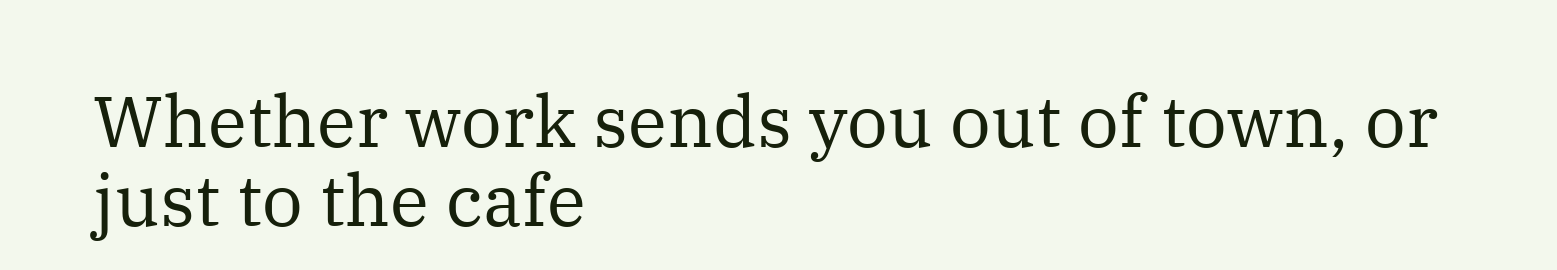Whether work sends you out of town, or just to the cafe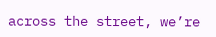across the street, we’re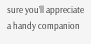sure you’ll appreciate a handy companion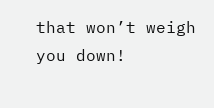that won’t weigh you down!